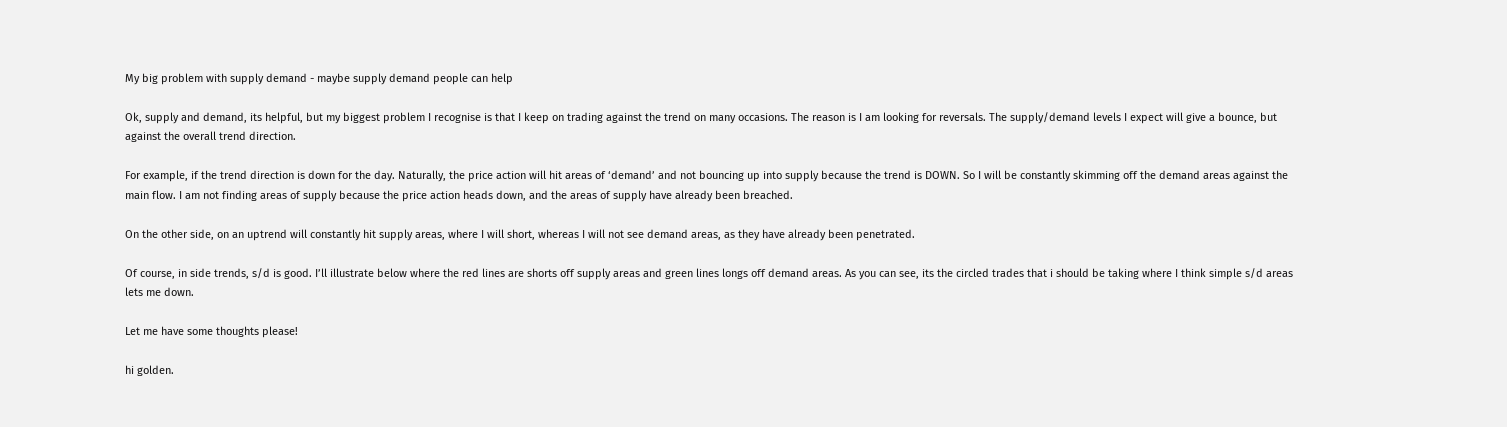My big problem with supply demand - maybe supply demand people can help

Ok, supply and demand, its helpful, but my biggest problem I recognise is that I keep on trading against the trend on many occasions. The reason is I am looking for reversals. The supply/demand levels I expect will give a bounce, but against the overall trend direction.

For example, if the trend direction is down for the day. Naturally, the price action will hit areas of ‘demand’ and not bouncing up into supply because the trend is DOWN. So I will be constantly skimming off the demand areas against the main flow. I am not finding areas of supply because the price action heads down, and the areas of supply have already been breached.

On the other side, on an uptrend will constantly hit supply areas, where I will short, whereas I will not see demand areas, as they have already been penetrated.

Of course, in side trends, s/d is good. I’ll illustrate below where the red lines are shorts off supply areas and green lines longs off demand areas. As you can see, its the circled trades that i should be taking where I think simple s/d areas lets me down.

Let me have some thoughts please!

hi golden.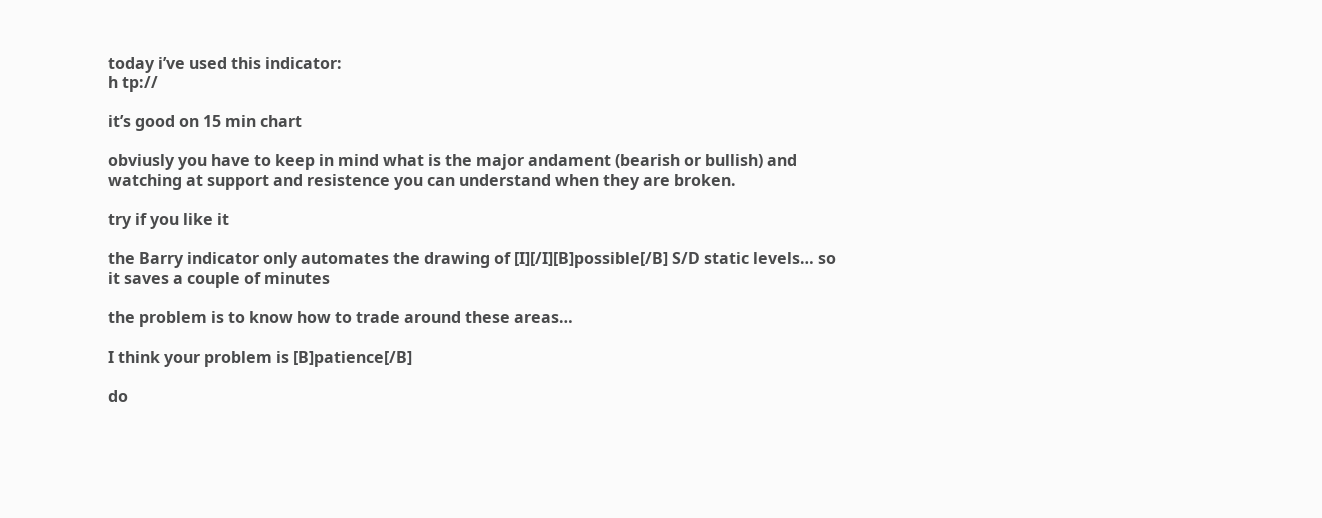today i’ve used this indicator:
h tp://

it’s good on 15 min chart

obviusly you have to keep in mind what is the major andament (bearish or bullish) and watching at support and resistence you can understand when they are broken.

try if you like it

the Barry indicator only automates the drawing of [I][/I][B]possible[/B] S/D static levels… so it saves a couple of minutes

the problem is to know how to trade around these areas…

I think your problem is [B]patience[/B]

do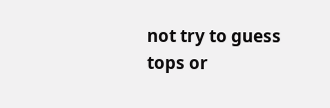not try to guess tops or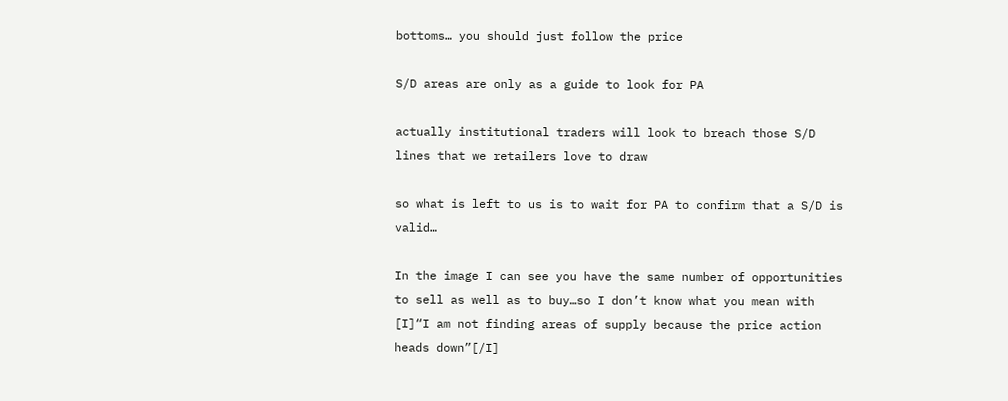bottoms… you should just follow the price

S/D areas are only as a guide to look for PA

actually institutional traders will look to breach those S/D lines that we retailers love to draw

so what is left to us is to wait for PA to confirm that a S/D is valid…

In the image I can see you have the same number of opportunities to sell as well as to buy…so I don’t know what you mean with [I]“I am not finding areas of supply because the price action heads down”[/I]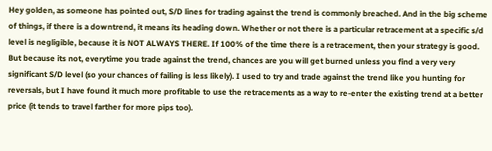Hey golden, as someone has pointed out, S/D lines for trading against the trend is commonly breached. And in the big scheme of things, if there is a downtrend, it means its heading down. Whether or not there is a particular retracement at a specific s/d level is negligible, because it is NOT ALWAYS THERE. If 100% of the time there is a retracement, then your strategy is good. But because its not, everytime you trade against the trend, chances are you will get burned unless you find a very very significant S/D level (so your chances of failing is less likely). I used to try and trade against the trend like you hunting for reversals, but I have found it much more profitable to use the retracements as a way to re-enter the existing trend at a better price (it tends to travel farther for more pips too).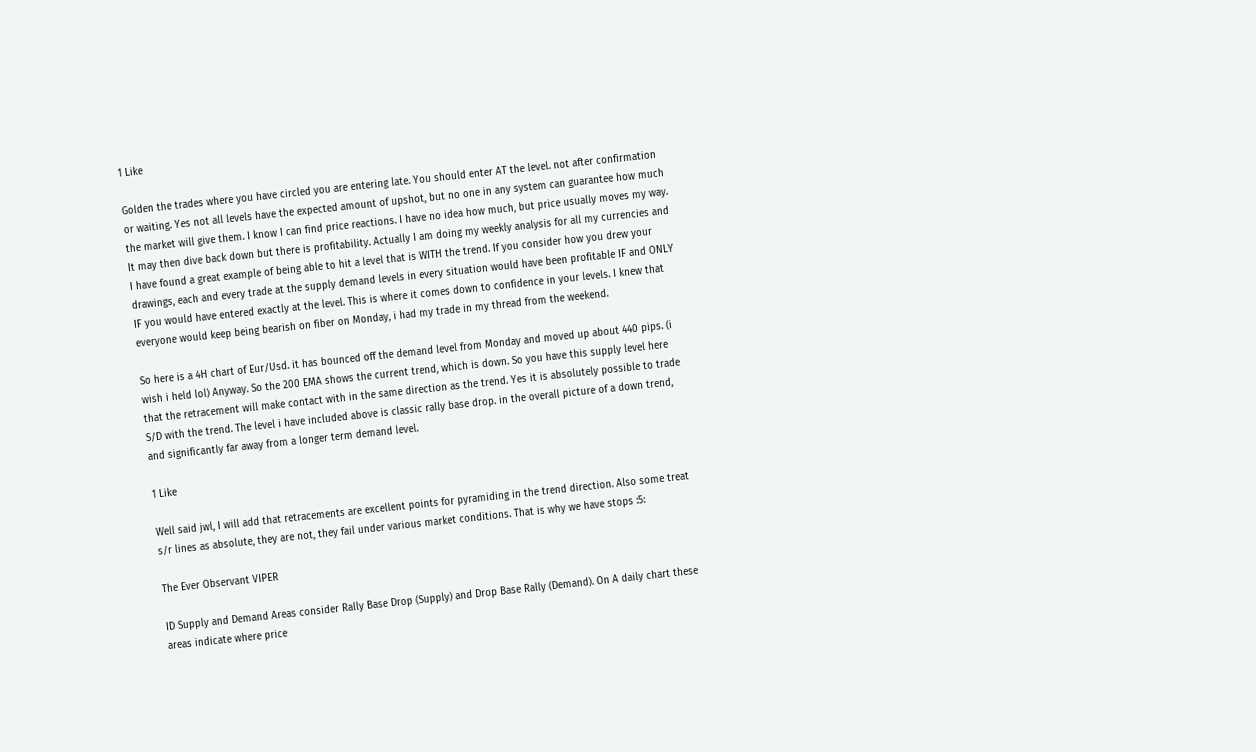1 Like

Golden the trades where you have circled you are entering late. You should enter AT the level. not after confirmation or waiting. Yes not all levels have the expected amount of upshot, but no one in any system can guarantee how much the market will give them. I know I can find price reactions. I have no idea how much, but price usually moves my way. It may then dive back down but there is profitability. Actually I am doing my weekly analysis for all my currencies and I have found a great example of being able to hit a level that is WITH the trend. If you consider how you drew your drawings, each and every trade at the supply demand levels in every situation would have been profitable IF and ONLY IF you would have entered exactly at the level. This is where it comes down to confidence in your levels. I knew that everyone would keep being bearish on fiber on Monday, i had my trade in my thread from the weekend.

So here is a 4H chart of Eur/Usd. it has bounced off the demand level from Monday and moved up about 440 pips. (i wish i held lol) Anyway. So the 200 EMA shows the current trend, which is down. So you have this supply level here that the retracement will make contact with in the same direction as the trend. Yes it is absolutely possible to trade S/D with the trend. The level i have included above is classic rally base drop. in the overall picture of a down trend, and significantly far away from a longer term demand level.

1 Like

Well said jwl, I will add that retracements are excellent points for pyramiding in the trend direction. Also some treat s/r lines as absolute, they are not, they fail under various market conditions. That is why we have stops :5:

The Ever Observant VIPER

ID Supply and Demand Areas consider Rally Base Drop (Supply) and Drop Base Rally (Demand). On A daily chart these areas indicate where price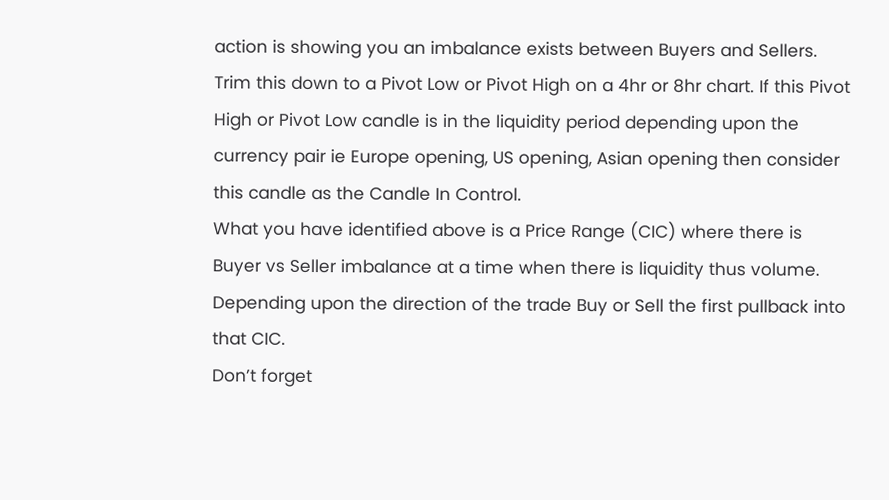action is showing you an imbalance exists between Buyers and Sellers.
Trim this down to a Pivot Low or Pivot High on a 4hr or 8hr chart. If this Pivot High or Pivot Low candle is in the liquidity period depending upon the currency pair ie Europe opening, US opening, Asian opening then consider this candle as the Candle In Control.
What you have identified above is a Price Range (CIC) where there is Buyer vs Seller imbalance at a time when there is liquidity thus volume. Depending upon the direction of the trade Buy or Sell the first pullback into that CIC.
Don’t forget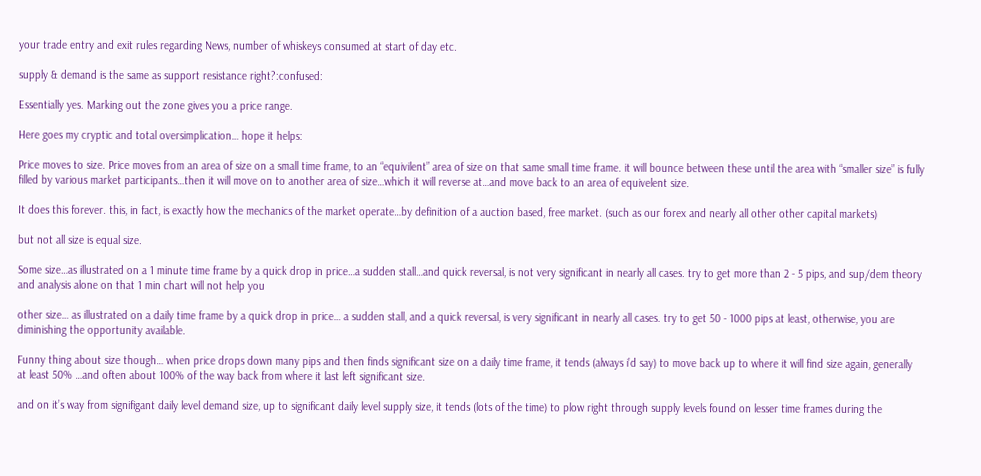your trade entry and exit rules regarding News, number of whiskeys consumed at start of day etc.

supply & demand is the same as support resistance right?:confused:

Essentially yes. Marking out the zone gives you a price range.

Here goes my cryptic and total oversimplication… hope it helps:

Price moves to size. Price moves from an area of size on a small time frame, to an “equivilent” area of size on that same small time frame. it will bounce between these until the area with “smaller size” is fully filled by various market participants…then it will move on to another area of size…which it will reverse at…and move back to an area of equivelent size.

It does this forever. this, in fact, is exactly how the mechanics of the market operate…by definition of a auction based, free market. (such as our forex and nearly all other other capital markets)

but not all size is equal size.

Some size…as illustrated on a 1 minute time frame by a quick drop in price…a sudden stall…and quick reversal, is not very significant in nearly all cases. try to get more than 2 - 5 pips, and sup/dem theory and analysis alone on that 1 min chart will not help you

other size… as illustrated on a daily time frame by a quick drop in price… a sudden stall, and a quick reversal, is very significant in nearly all cases. try to get 50 - 1000 pips at least, otherwise, you are diminishing the opportunity available.

Funny thing about size though… when price drops down many pips and then finds significant size on a daily time frame, it tends (always i’d say) to move back up to where it will find size again, generally at least 50% …and often about 100% of the way back from where it last left significant size.

and on it’s way from signifigant daily level demand size, up to significant daily level supply size, it tends (lots of the time) to plow right through supply levels found on lesser time frames during the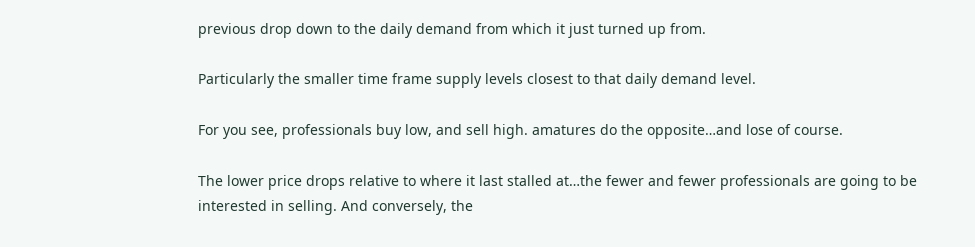previous drop down to the daily demand from which it just turned up from.

Particularly the smaller time frame supply levels closest to that daily demand level.

For you see, professionals buy low, and sell high. amatures do the opposite…and lose of course.

The lower price drops relative to where it last stalled at…the fewer and fewer professionals are going to be interested in selling. And conversely, the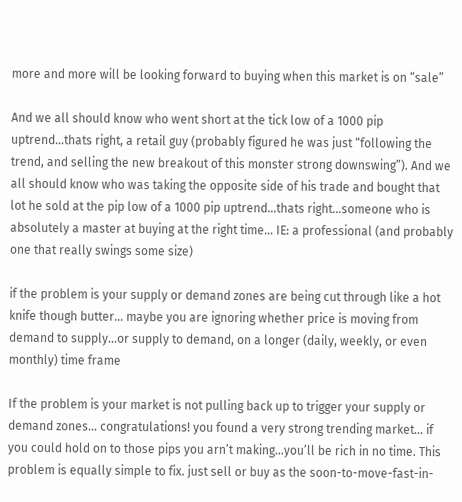more and more will be looking forward to buying when this market is on “sale”

And we all should know who went short at the tick low of a 1000 pip uptrend…thats right, a retail guy (probably figured he was just “following the trend, and selling the new breakout of this monster strong downswing”). And we all should know who was taking the opposite side of his trade and bought that lot he sold at the pip low of a 1000 pip uptrend…thats right…someone who is absolutely a master at buying at the right time… IE: a professional (and probably one that really swings some size)

if the problem is your supply or demand zones are being cut through like a hot knife though butter… maybe you are ignoring whether price is moving from demand to supply…or supply to demand, on a longer (daily, weekly, or even monthly) time frame

If the problem is your market is not pulling back up to trigger your supply or demand zones… congratulations! you found a very strong trending market… if you could hold on to those pips you arn’t making…you’ll be rich in no time. This problem is equally simple to fix. just sell or buy as the soon-to-move-fast-in-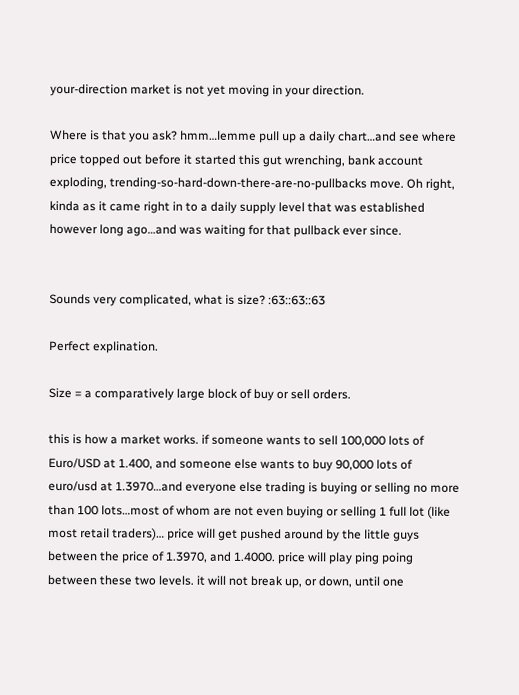your-direction market is not yet moving in your direction.

Where is that you ask? hmm…lemme pull up a daily chart…and see where price topped out before it started this gut wrenching, bank account exploding, trending-so-hard-down-there-are-no-pullbacks move. Oh right, kinda as it came right in to a daily supply level that was established however long ago…and was waiting for that pullback ever since.


Sounds very complicated, what is size? :63::63::63

Perfect explination.

Size = a comparatively large block of buy or sell orders.

this is how a market works. if someone wants to sell 100,000 lots of Euro/USD at 1.400, and someone else wants to buy 90,000 lots of euro/usd at 1.3970…and everyone else trading is buying or selling no more than 100 lots…most of whom are not even buying or selling 1 full lot (like most retail traders)… price will get pushed around by the little guys between the price of 1.3970, and 1.4000. price will play ping poing between these two levels. it will not break up, or down, until one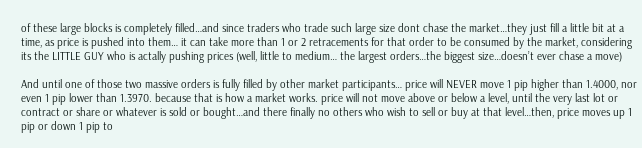of these large blocks is completely filled…and since traders who trade such large size dont chase the market…they just fill a little bit at a time, as price is pushed into them… it can take more than 1 or 2 retracements for that order to be consumed by the market, considering its the LITTLE GUY who is actally pushing prices (well, little to medium… the largest orders…the biggest size…doesn’t ever chase a move)

And until one of those two massive orders is fully filled by other market participants… price will NEVER move 1 pip higher than 1.4000, nor even 1 pip lower than 1.3970. because that is how a market works. price will not move above or below a level, until the very last lot or contract or share or whatever is sold or bought…and there finally no others who wish to sell or buy at that level…then, price moves up 1 pip or down 1 pip to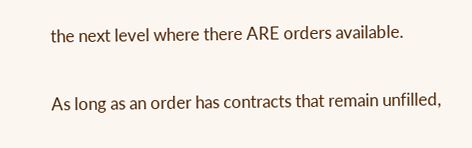the next level where there ARE orders available.

As long as an order has contracts that remain unfilled,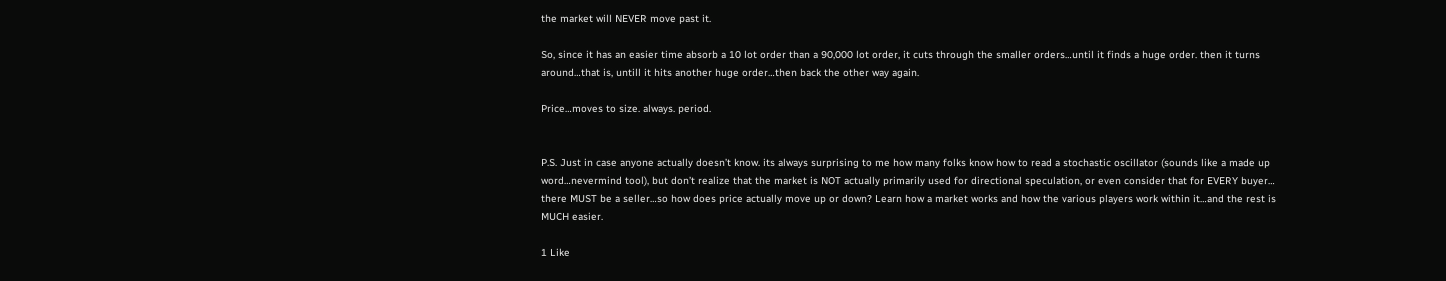the market will NEVER move past it.

So, since it has an easier time absorb a 10 lot order than a 90,000 lot order, it cuts through the smaller orders…until it finds a huge order. then it turns around…that is, untill it hits another huge order…then back the other way again.

Price…moves to size. always. period.


P.S. Just in case anyone actually doesn’t know. its always surprising to me how many folks know how to read a stochastic oscillator (sounds like a made up word…nevermind tool), but don’t realize that the market is NOT actually primarily used for directional speculation, or even consider that for EVERY buyer… there MUST be a seller…so how does price actually move up or down? Learn how a market works and how the various players work within it…and the rest is MUCH easier.

1 Like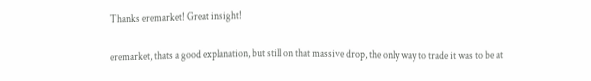Thanks eremarket! Great insight!

eremarket, thats a good explanation, but still on that massive drop, the only way to trade it was to be at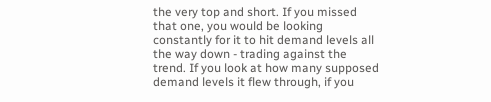the very top and short. If you missed that one, you would be looking constantly for it to hit demand levels all the way down - trading against the trend. If you look at how many supposed demand levels it flew through, if you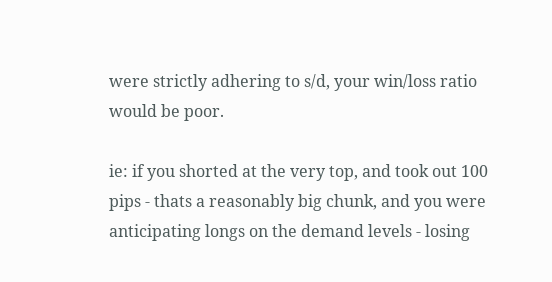were strictly adhering to s/d, your win/loss ratio would be poor.

ie: if you shorted at the very top, and took out 100 pips - thats a reasonably big chunk, and you were anticipating longs on the demand levels - losing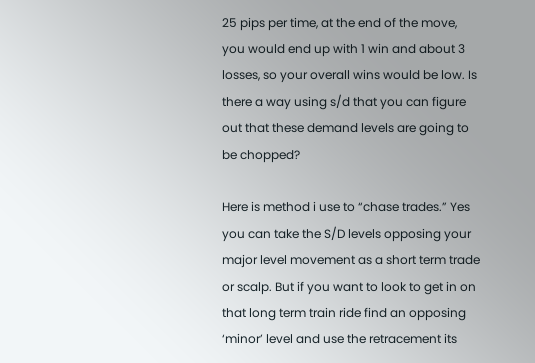25 pips per time, at the end of the move, you would end up with 1 win and about 3 losses, so your overall wins would be low. Is there a way using s/d that you can figure out that these demand levels are going to be chopped?

Here is method i use to “chase trades.” Yes you can take the S/D levels opposing your major level movement as a short term trade or scalp. But if you want to look to get in on that long term train ride find an opposing ‘minor’ level and use the retracement its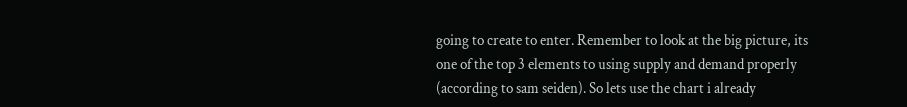going to create to enter. Remember to look at the big picture, its one of the top 3 elements to using supply and demand properly (according to sam seiden). So lets use the chart i already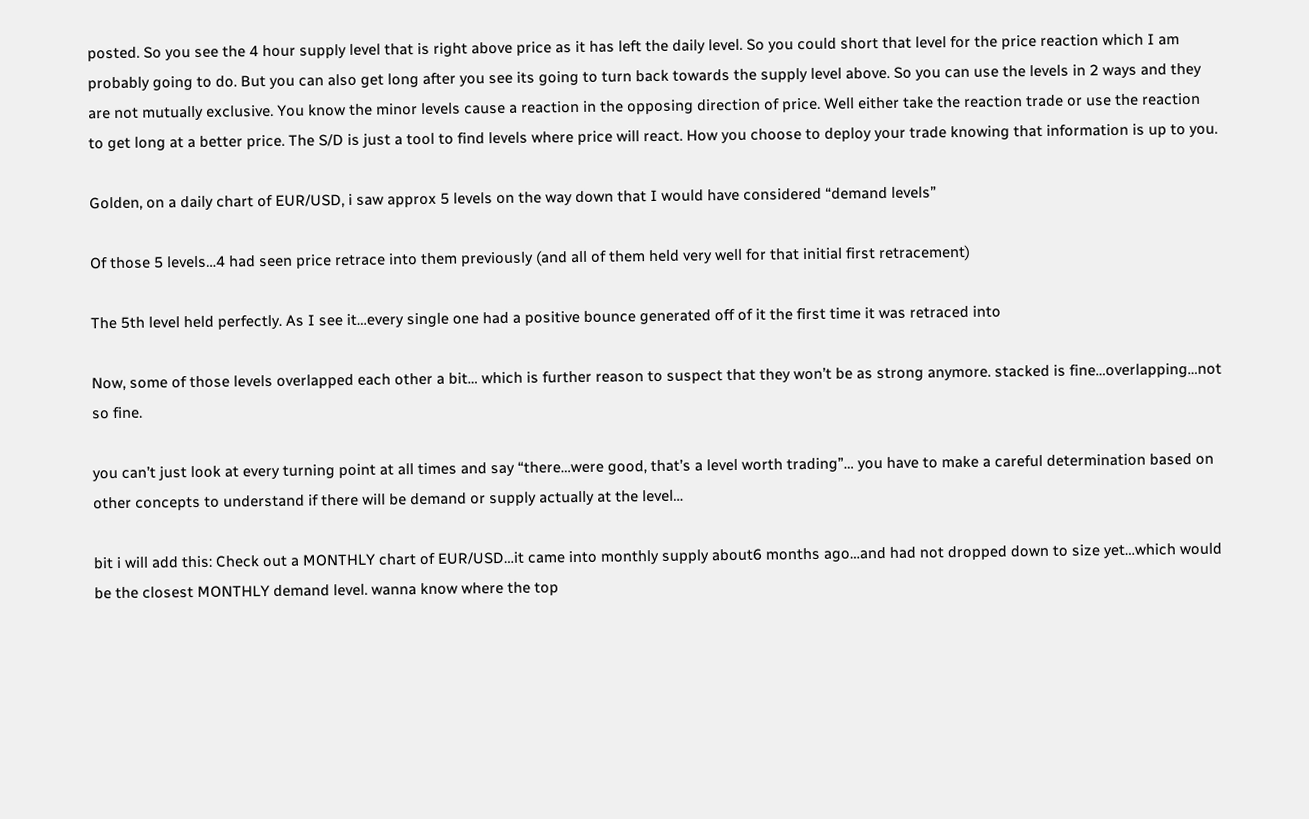posted. So you see the 4 hour supply level that is right above price as it has left the daily level. So you could short that level for the price reaction which I am probably going to do. But you can also get long after you see its going to turn back towards the supply level above. So you can use the levels in 2 ways and they are not mutually exclusive. You know the minor levels cause a reaction in the opposing direction of price. Well either take the reaction trade or use the reaction to get long at a better price. The S/D is just a tool to find levels where price will react. How you choose to deploy your trade knowing that information is up to you.

Golden, on a daily chart of EUR/USD, i saw approx 5 levels on the way down that I would have considered “demand levels”

Of those 5 levels…4 had seen price retrace into them previously (and all of them held very well for that initial first retracement)

The 5th level held perfectly. As I see it…every single one had a positive bounce generated off of it the first time it was retraced into

Now, some of those levels overlapped each other a bit… which is further reason to suspect that they won’t be as strong anymore. stacked is fine…overlapping…not so fine.

you can’t just look at every turning point at all times and say “there…were good, that’s a level worth trading”… you have to make a careful determination based on other concepts to understand if there will be demand or supply actually at the level…

bit i will add this: Check out a MONTHLY chart of EUR/USD…it came into monthly supply about6 months ago…and had not dropped down to size yet…which would be the closest MONTHLY demand level. wanna know where the top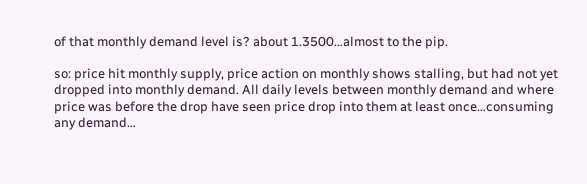of that monthly demand level is? about 1.3500…almost to the pip.

so: price hit monthly supply, price action on monthly shows stalling, but had not yet dropped into monthly demand. All daily levels between monthly demand and where price was before the drop have seen price drop into them at least once…consuming any demand…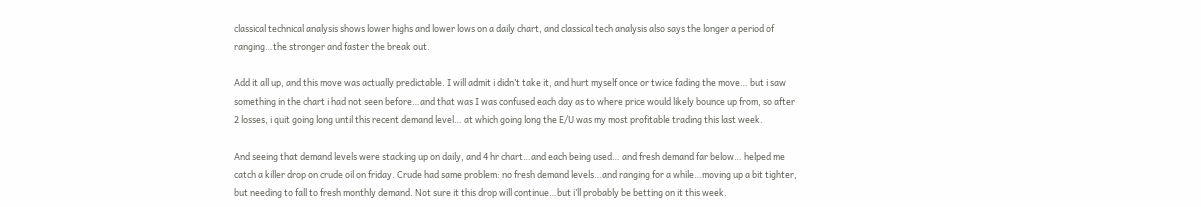classical technical analysis shows lower highs and lower lows on a daily chart, and classical tech analysis also says the longer a period of ranging…the stronger and faster the break out.

Add it all up, and this move was actually predictable. I will admit i didn’t take it, and hurt myself once or twice fading the move… but i saw something in the chart i had not seen before…and that was I was confused each day as to where price would likely bounce up from, so after 2 losses, i quit going long until this recent demand level… at which going long the E/U was my most profitable trading this last week.

And seeing that demand levels were stacking up on daily, and 4 hr chart…and each being used… and fresh demand far below… helped me catch a killer drop on crude oil on friday. Crude had same problem: no fresh demand levels…and ranging for a while…moving up a bit tighter, but needing to fall to fresh monthly demand. Not sure it this drop will continue…but i’ll probably be betting on it this week.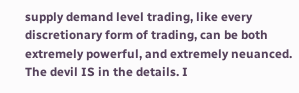supply demand level trading, like every discretionary form of trading, can be both extremely powerful, and extremely neuanced. The devil IS in the details. I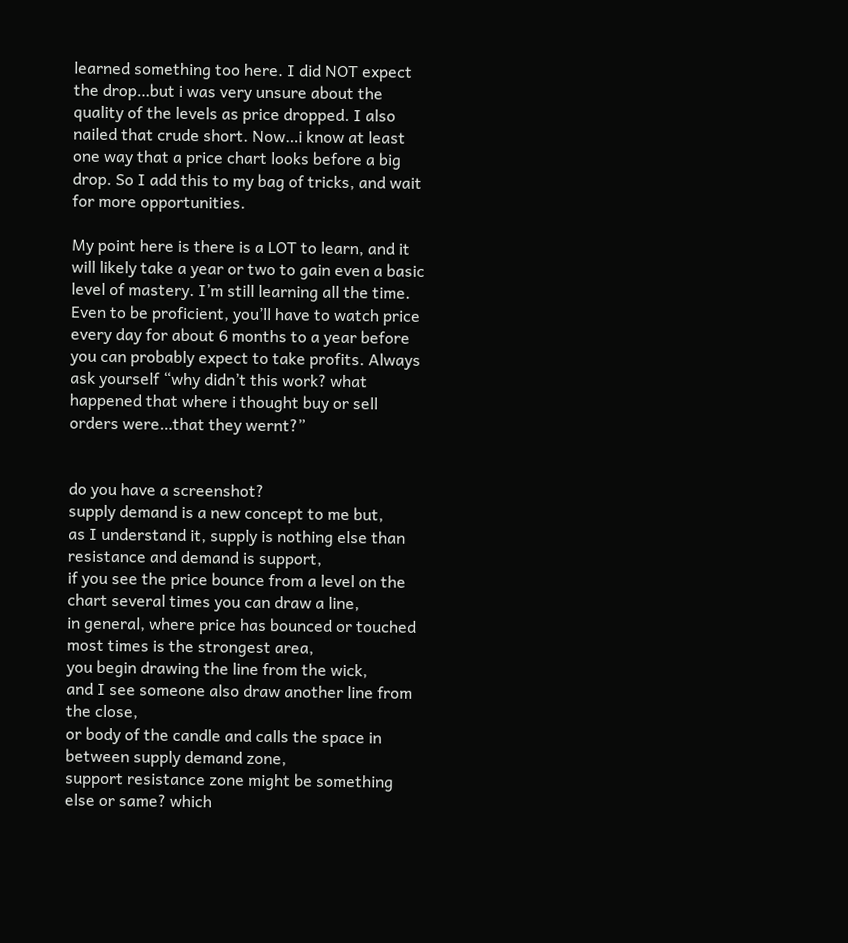learned something too here. I did NOT expect the drop…but i was very unsure about the quality of the levels as price dropped. I also nailed that crude short. Now…i know at least one way that a price chart looks before a big drop. So I add this to my bag of tricks, and wait for more opportunities.

My point here is there is a LOT to learn, and it will likely take a year or two to gain even a basic level of mastery. I’m still learning all the time. Even to be proficient, you’ll have to watch price every day for about 6 months to a year before you can probably expect to take profits. Always ask yourself “why didn’t this work? what happened that where i thought buy or sell orders were…that they wernt?”


do you have a screenshot?
supply demand is a new concept to me but,
as I understand it, supply is nothing else than resistance and demand is support,
if you see the price bounce from a level on the chart several times you can draw a line,
in general, where price has bounced or touched most times is the strongest area,
you begin drawing the line from the wick,
and I see someone also draw another line from the close,
or body of the candle and calls the space in between supply demand zone,
support resistance zone might be something else or same? which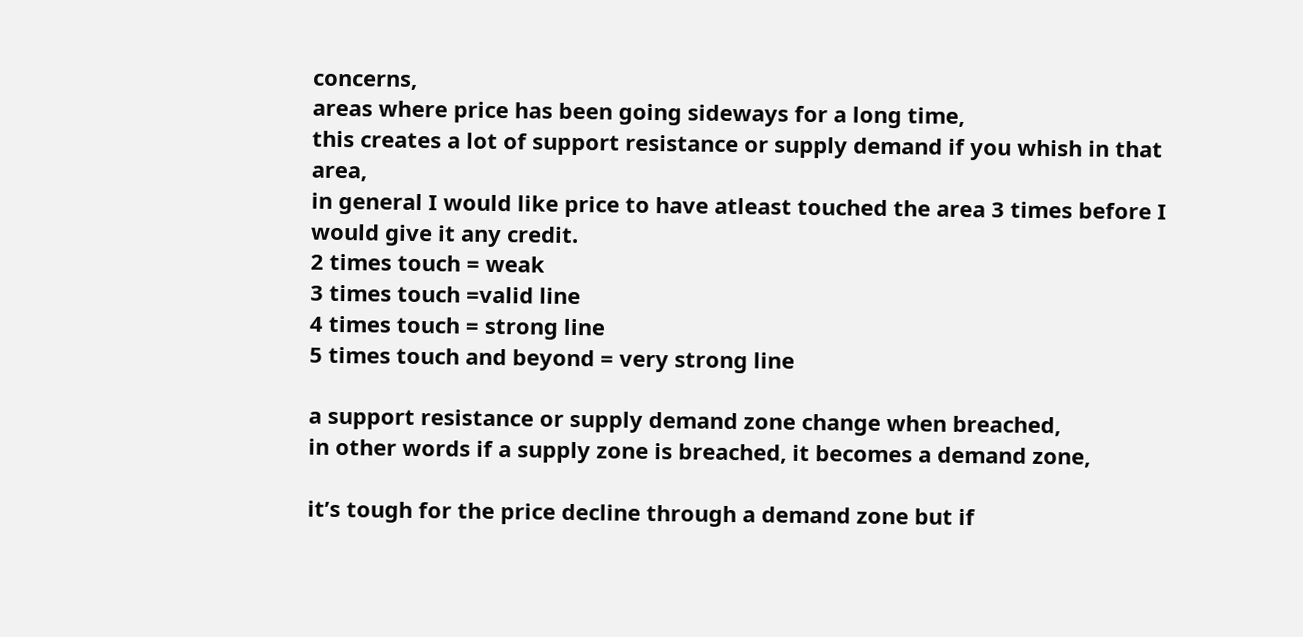concerns,
areas where price has been going sideways for a long time,
this creates a lot of support resistance or supply demand if you whish in that area,
in general I would like price to have atleast touched the area 3 times before I would give it any credit.
2 times touch = weak
3 times touch =valid line
4 times touch = strong line
5 times touch and beyond = very strong line

a support resistance or supply demand zone change when breached,
in other words if a supply zone is breached, it becomes a demand zone,

it’s tough for the price decline through a demand zone but if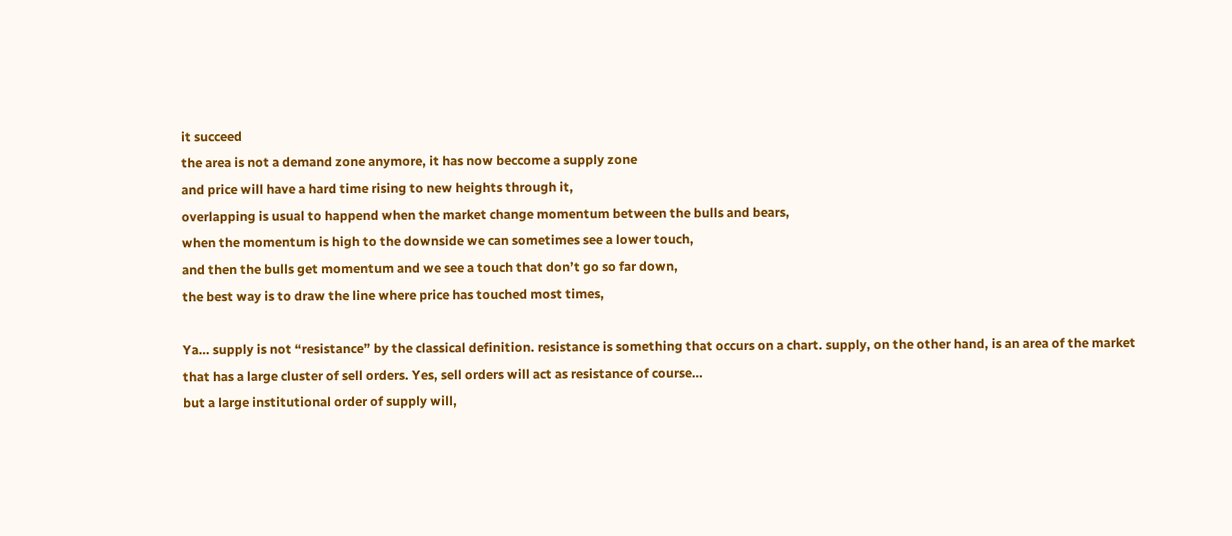it succeed
the area is not a demand zone anymore, it has now beccome a supply zone
and price will have a hard time rising to new heights through it,
overlapping is usual to happend when the market change momentum between the bulls and bears,
when the momentum is high to the downside we can sometimes see a lower touch,
and then the bulls get momentum and we see a touch that don’t go so far down,
the best way is to draw the line where price has touched most times,

Ya… supply is not “resistance” by the classical definition. resistance is something that occurs on a chart. supply, on the other hand, is an area of the market that has a large cluster of sell orders. Yes, sell orders will act as resistance of course…
but a large institutional order of supply will,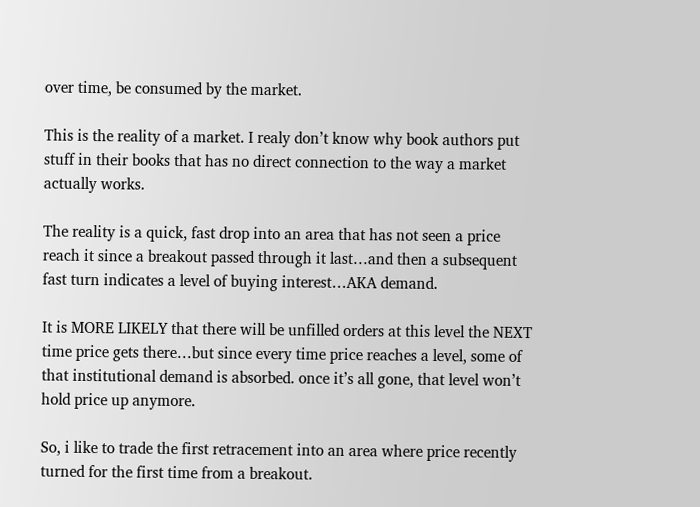over time, be consumed by the market.

This is the reality of a market. I realy don’t know why book authors put stuff in their books that has no direct connection to the way a market actually works.

The reality is a quick, fast drop into an area that has not seen a price reach it since a breakout passed through it last…and then a subsequent fast turn indicates a level of buying interest…AKA demand.

It is MORE LIKELY that there will be unfilled orders at this level the NEXT time price gets there…but since every time price reaches a level, some of that institutional demand is absorbed. once it’s all gone, that level won’t hold price up anymore.

So, i like to trade the first retracement into an area where price recently turned for the first time from a breakout.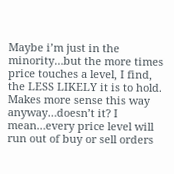Maybe i’m just in the minority…but the more times price touches a level, I find, the LESS LIKELY it is to hold. Makes more sense this way anyway…doesn’t it? I mean…every price level will run out of buy or sell orders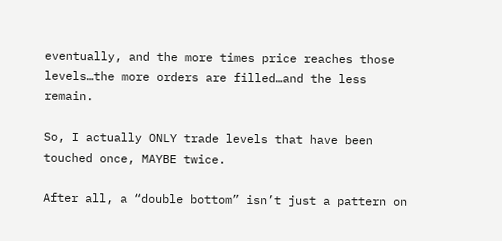eventually, and the more times price reaches those levels…the more orders are filled…and the less remain.

So, I actually ONLY trade levels that have been touched once, MAYBE twice.

After all, a “double bottom” isn’t just a pattern on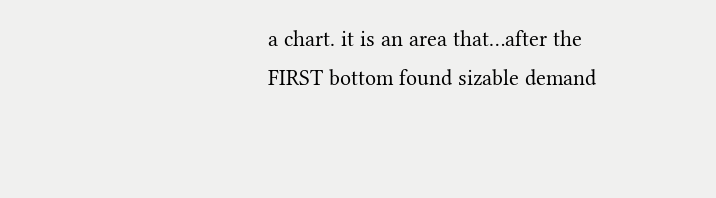a chart. it is an area that…after the FIRST bottom found sizable demand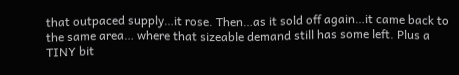that outpaced supply…it rose. Then…as it sold off again…it came back to the same area… where that sizeable demand still has some left. Plus a TINY bit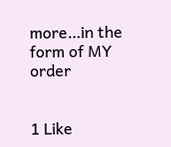more…in the form of MY order


1 Like